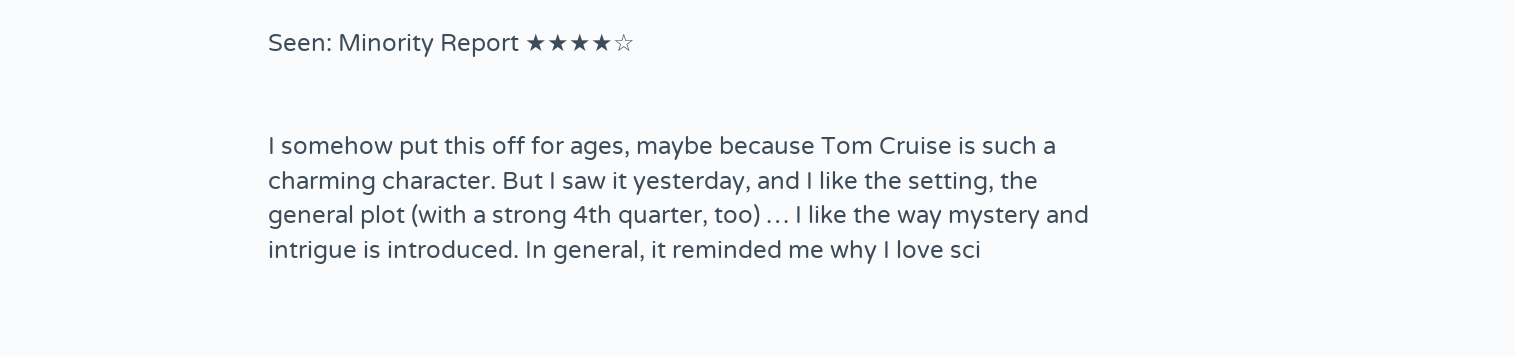Seen: Minority Report ★★★★☆


I somehow put this off for ages, maybe because Tom Cruise is such a charming character. But I saw it yesterday, and I like the setting, the general plot (with a strong 4th quarter, too) … I like the way mystery and intrigue is introduced. In general, it reminded me why I love sci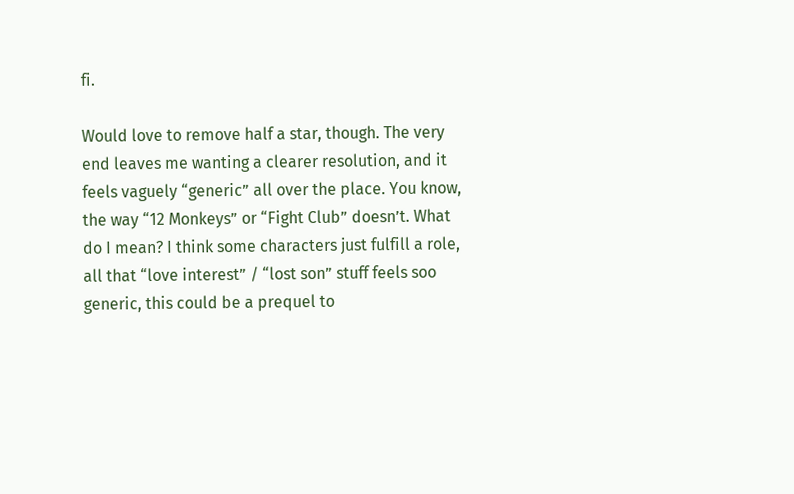fi.

Would love to remove half a star, though. The very end leaves me wanting a clearer resolution, and it feels vaguely “generic” all over the place. You know, the way “12 Monkeys” or “Fight Club” doesn’t. What do I mean? I think some characters just fulfill a role, all that “love interest” / “lost son” stuff feels soo generic, this could be a prequel to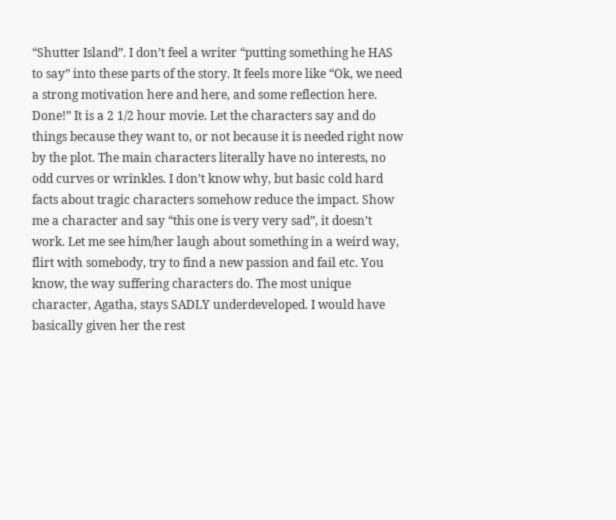“Shutter Island”. I don’t feel a writer “putting something he HAS to say” into these parts of the story. It feels more like “Ok, we need a strong motivation here and here, and some reflection here. Done!” It is a 2 1/2 hour movie. Let the characters say and do things because they want to, or not because it is needed right now by the plot. The main characters literally have no interests, no odd curves or wrinkles. I don’t know why, but basic cold hard facts about tragic characters somehow reduce the impact. Show me a character and say “this one is very very sad”, it doesn’t work. Let me see him/her laugh about something in a weird way, flirt with somebody, try to find a new passion and fail etc. You know, the way suffering characters do. The most unique character, Agatha, stays SADLY underdeveloped. I would have basically given her the rest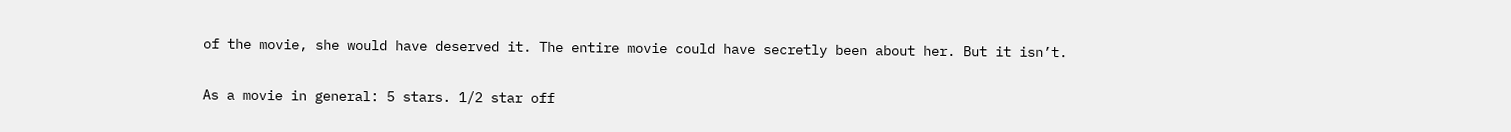of the movie, she would have deserved it. The entire movie could have secretly been about her. But it isn’t.

As a movie in general: 5 stars. 1/2 star off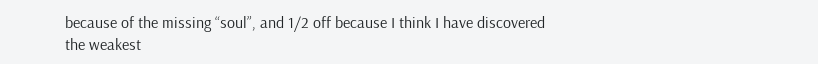because of the missing “soul”, and 1/2 off because I think I have discovered the weakest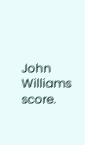John Williams score.